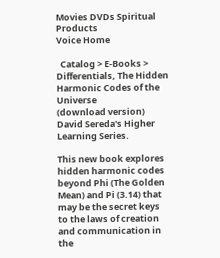Movies DVDs Spiritual Products
Voice Home

  Catalog > E-Books > Differentials, The Hidden Harmonic Codes of the Universe
(download version)
David Sereda's Higher Learning Series.

This new book explores hidden harmonic codes beyond Phi (The Golden Mean) and Pi (3.14) that may be the secret keys to the laws of creation and communication in the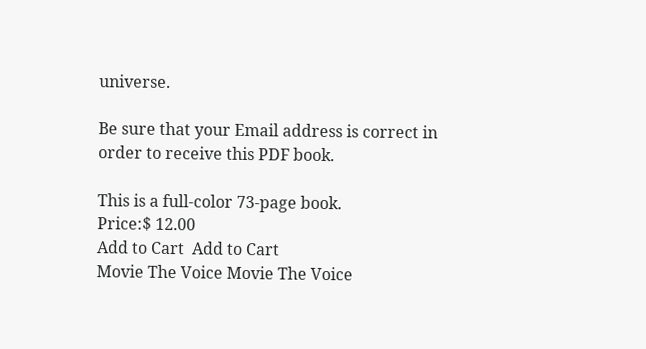universe.

Be sure that your Email address is correct in order to receive this PDF book.

This is a full-color 73-page book.
Price:$ 12.00
Add to Cart  Add to Cart
Movie The Voice Movie The Voice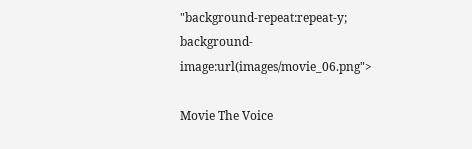"background-repeat:repeat-y; background-image:url(images/movie_06.png">

Movie The Voice